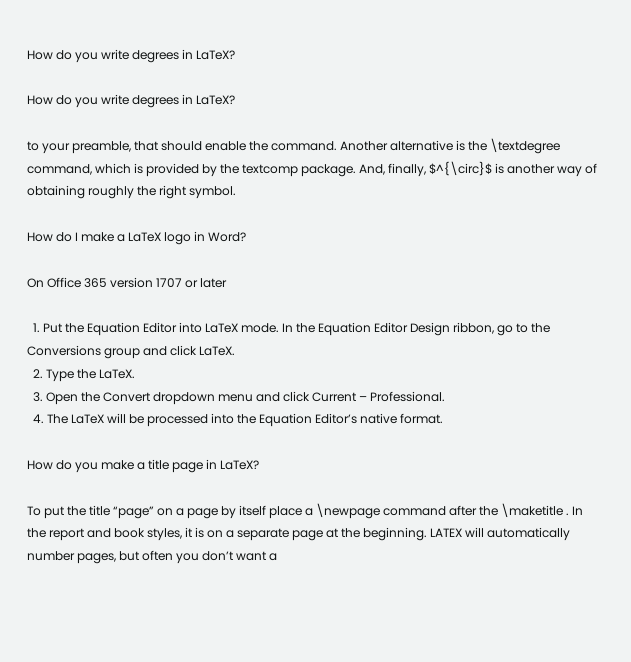How do you write degrees in LaTeX?

How do you write degrees in LaTeX?

to your preamble, that should enable the command. Another alternative is the \textdegree command, which is provided by the textcomp package. And, finally, $^{\circ}$ is another way of obtaining roughly the right symbol.

How do I make a LaTeX logo in Word?

On Office 365 version 1707 or later

  1. Put the Equation Editor into LaTeX mode. In the Equation Editor Design ribbon, go to the Conversions group and click LaTeX.
  2. Type the LaTeX.
  3. Open the Convert dropdown menu and click Current – Professional.
  4. The LaTeX will be processed into the Equation Editor’s native format.

How do you make a title page in LaTeX?

To put the title “page” on a page by itself place a \newpage command after the \maketitle . In the report and book styles, it is on a separate page at the beginning. LATEX will automatically number pages, but often you don’t want a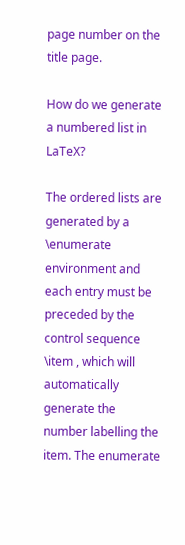page number on the title page.

How do we generate a numbered list in LaTeX?

The ordered lists are generated by a \enumerate environment and each entry must be preceded by the control sequence \item , which will automatically generate the number labelling the item. The enumerate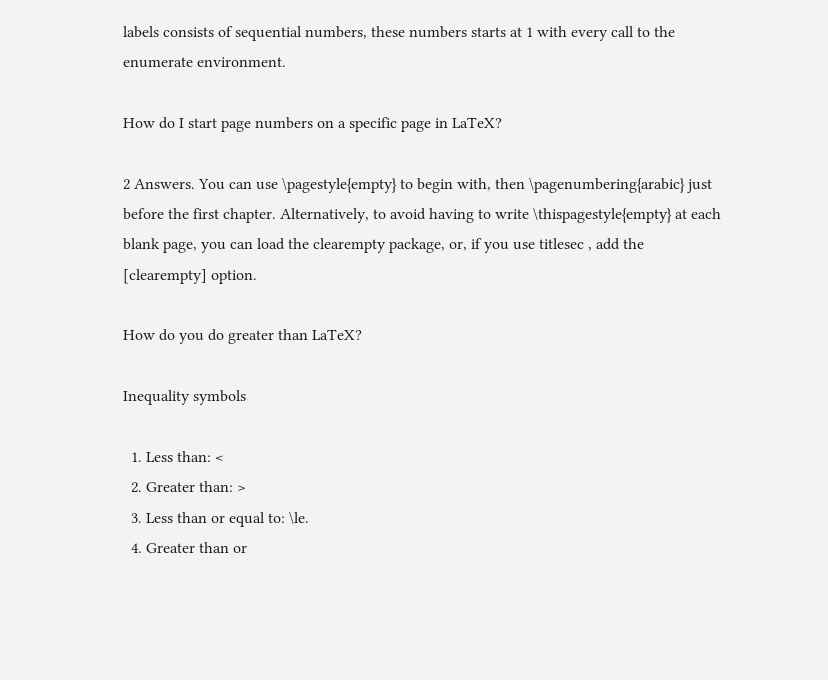labels consists of sequential numbers, these numbers starts at 1 with every call to the enumerate environment.

How do I start page numbers on a specific page in LaTeX?

2 Answers. You can use \pagestyle{empty} to begin with, then \pagenumbering{arabic} just before the first chapter. Alternatively, to avoid having to write \thispagestyle{empty} at each blank page, you can load the clearempty package, or, if you use titlesec , add the [clearempty] option.

How do you do greater than LaTeX?

Inequality symbols

  1. Less than: <
  2. Greater than: >
  3. Less than or equal to: \le.
  4. Greater than or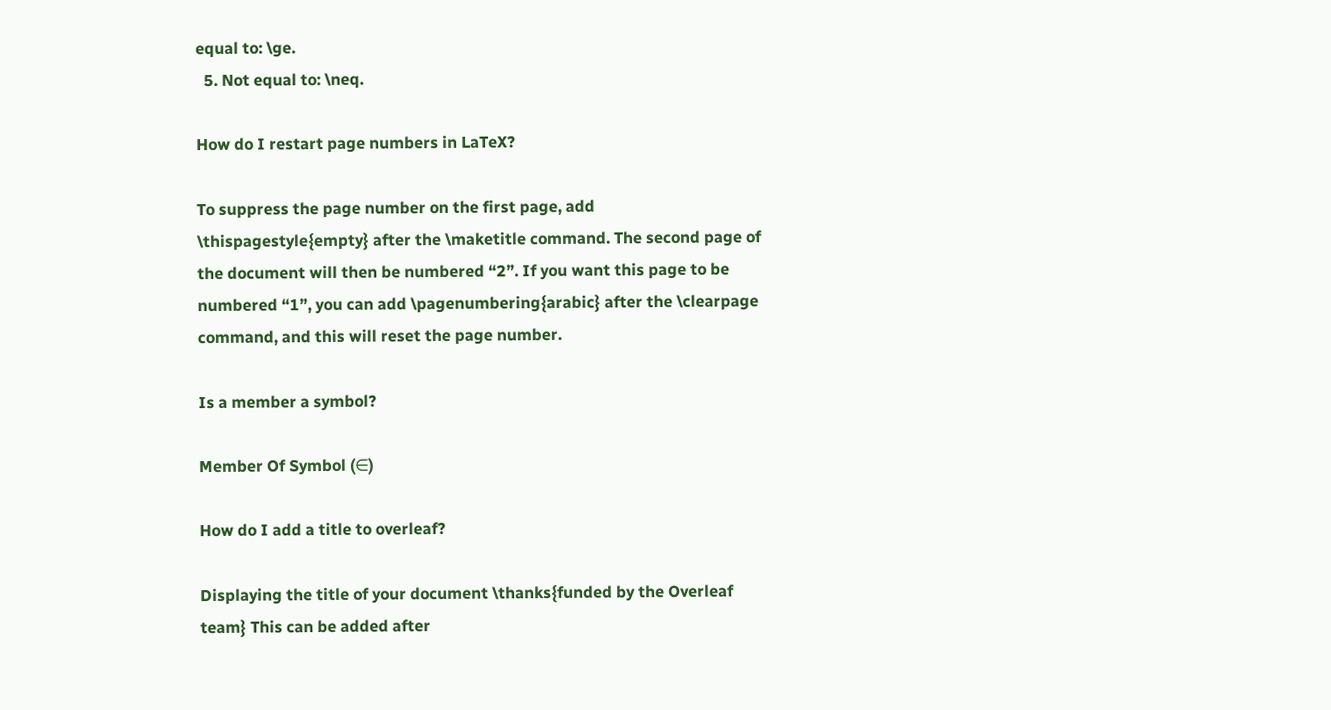equal to: \ge.
  5. Not equal to: \neq.

How do I restart page numbers in LaTeX?

To suppress the page number on the first page, add \thispagestyle{empty} after the \maketitle command. The second page of the document will then be numbered “2”. If you want this page to be numbered “1”, you can add \pagenumbering{arabic} after the \clearpage command, and this will reset the page number.

Is a member a symbol?

Member Of Symbol (∈)

How do I add a title to overleaf?

Displaying the title of your document \thanks{funded by the Overleaf team} This can be added after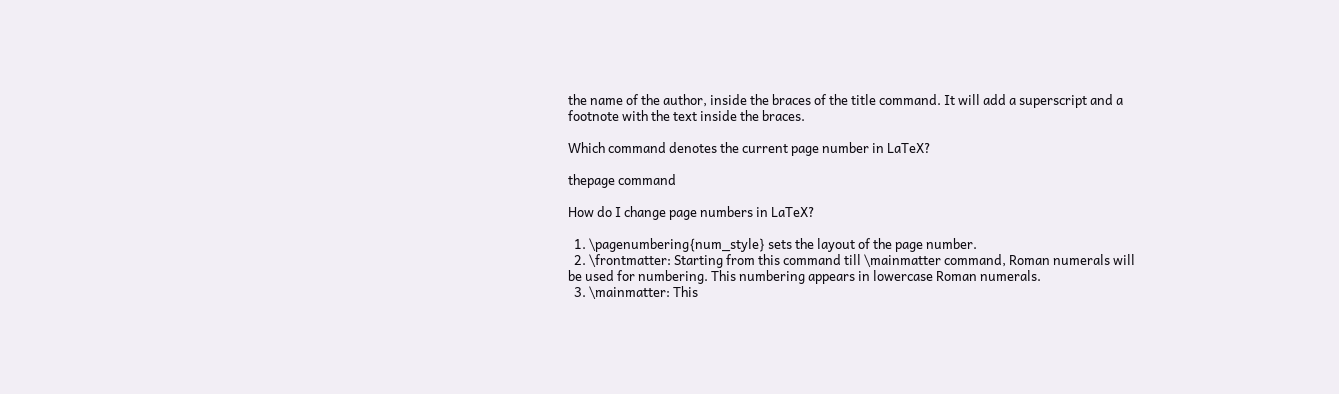the name of the author, inside the braces of the title command. It will add a superscript and a footnote with the text inside the braces.

Which command denotes the current page number in LaTeX?

thepage command

How do I change page numbers in LaTeX?

  1. \pagenumbering{num_style} sets the layout of the page number.
  2. \frontmatter: Starting from this command till \mainmatter command, Roman numerals will be used for numbering. This numbering appears in lowercase Roman numerals.
  3. \mainmatter: This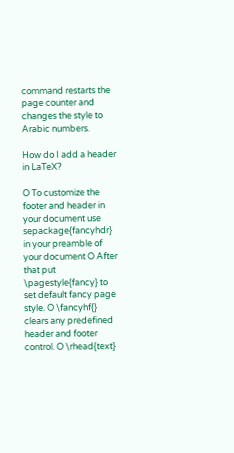command restarts the page counter and changes the style to Arabic numbers.

How do I add a header in LaTeX?

O To customize the footer and header in your document use sepackage{fancyhdr} in your preamble of your document O After that put \pagestyle{fancy} to set default fancy page style. O \fancyhf{} clears any predefined header and footer control. O \rhead{text}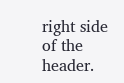right side of the header.